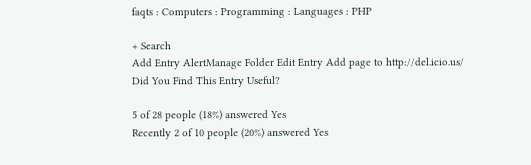faqts : Computers : Programming : Languages : PHP

+ Search
Add Entry AlertManage Folder Edit Entry Add page to http://del.icio.us/
Did You Find This Entry Useful?

5 of 28 people (18%) answered Yes
Recently 2 of 10 people (20%) answered Yes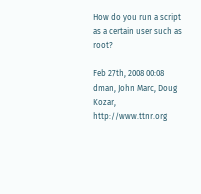How do you run a script as a certain user such as root?

Feb 27th, 2008 00:08
dman, John Marc, Doug Kozar, http://www.ttnr.org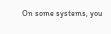On some systems, you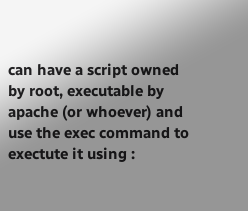can have a script owned by root, executable by
apache (or whoever) and use the exec command to exectute it using :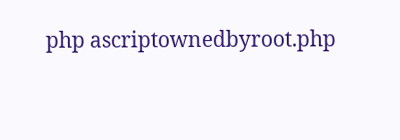php ascriptownedbyroot.php